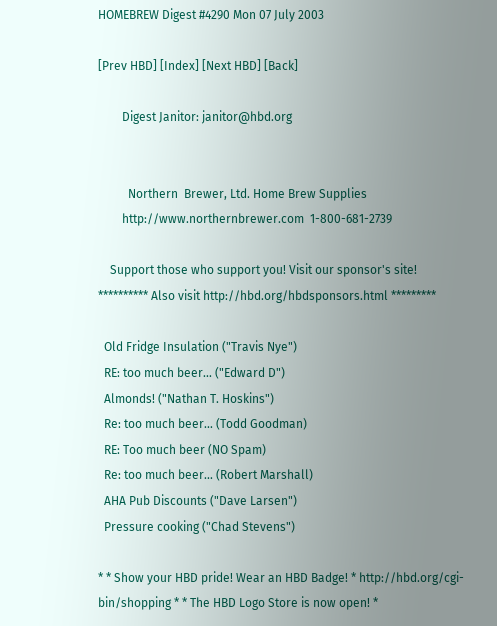HOMEBREW Digest #4290 Mon 07 July 2003

[Prev HBD] [Index] [Next HBD] [Back]

        Digest Janitor: janitor@hbd.org


          Northern  Brewer, Ltd. Home Brew Supplies
        http://www.northernbrewer.com  1-800-681-2739

    Support those who support you! Visit our sponsor's site!
********** Also visit http://hbd.org/hbdsponsors.html *********

  Old Fridge Insulation ("Travis Nye")
  RE: too much beer... ("Edward D")
  Almonds! ("Nathan T. Hoskins")
  Re: too much beer... (Todd Goodman)
  RE: Too much beer (NO Spam)
  Re: too much beer... (Robert Marshall)
  AHA Pub Discounts ("Dave Larsen")
  Pressure cooking ("Chad Stevens")

* * Show your HBD pride! Wear an HBD Badge! * http://hbd.org/cgi-bin/shopping * * The HBD Logo Store is now open! *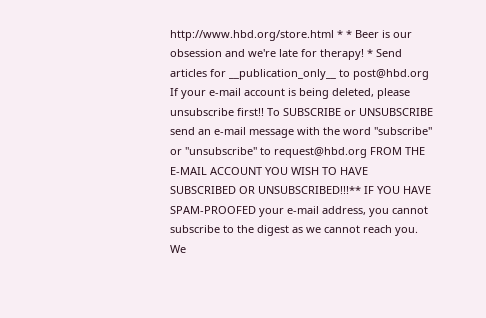http://www.hbd.org/store.html * * Beer is our obsession and we're late for therapy! * Send articles for __publication_only__ to post@hbd.org If your e-mail account is being deleted, please unsubscribe first!! To SUBSCRIBE or UNSUBSCRIBE send an e-mail message with the word "subscribe" or "unsubscribe" to request@hbd.org FROM THE E-MAIL ACCOUNT YOU WISH TO HAVE SUBSCRIBED OR UNSUBSCRIBED!!!** IF YOU HAVE SPAM-PROOFED your e-mail address, you cannot subscribe to the digest as we cannot reach you. We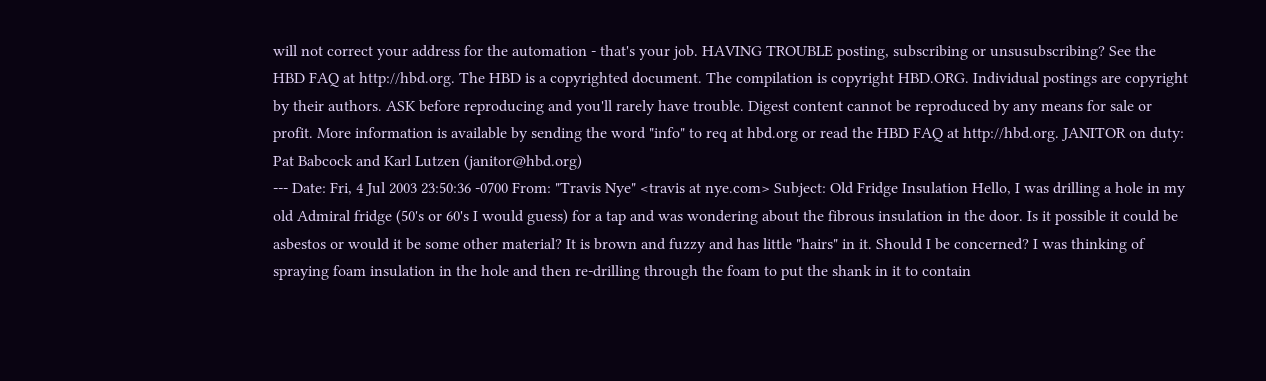will not correct your address for the automation - that's your job. HAVING TROUBLE posting, subscribing or unsusubscribing? See the HBD FAQ at http://hbd.org. The HBD is a copyrighted document. The compilation is copyright HBD.ORG. Individual postings are copyright by their authors. ASK before reproducing and you'll rarely have trouble. Digest content cannot be reproduced by any means for sale or profit. More information is available by sending the word "info" to req at hbd.org or read the HBD FAQ at http://hbd.org. JANITOR on duty: Pat Babcock and Karl Lutzen (janitor@hbd.org)
--- Date: Fri, 4 Jul 2003 23:50:36 -0700 From: "Travis Nye" <travis at nye.com> Subject: Old Fridge Insulation Hello, I was drilling a hole in my old Admiral fridge (50's or 60's I would guess) for a tap and was wondering about the fibrous insulation in the door. Is it possible it could be asbestos or would it be some other material? It is brown and fuzzy and has little "hairs" in it. Should I be concerned? I was thinking of spraying foam insulation in the hole and then re-drilling through the foam to put the shank in it to contain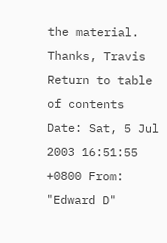the material. Thanks, Travis Return to table of contents
Date: Sat, 5 Jul 2003 16:51:55 +0800 From: "Edward D"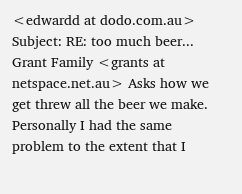<edwardd at dodo.com.au> Subject: RE: too much beer... Grant Family <grants at netspace.net.au> Asks how we get threw all the beer we make. Personally I had the same problem to the extent that I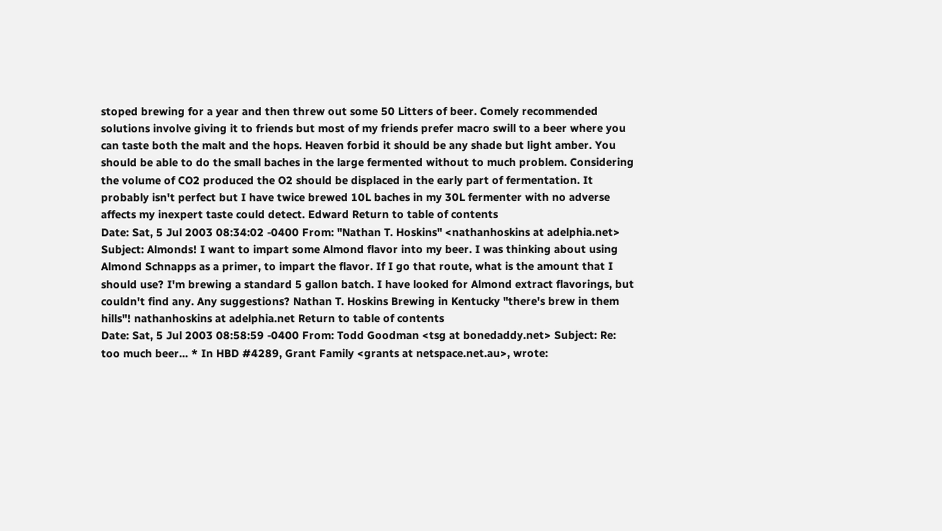stoped brewing for a year and then threw out some 50 Litters of beer. Comely recommended solutions involve giving it to friends but most of my friends prefer macro swill to a beer where you can taste both the malt and the hops. Heaven forbid it should be any shade but light amber. You should be able to do the small baches in the large fermented without to much problem. Considering the volume of CO2 produced the O2 should be displaced in the early part of fermentation. It probably isn't perfect but I have twice brewed 10L baches in my 30L fermenter with no adverse affects my inexpert taste could detect. Edward Return to table of contents
Date: Sat, 5 Jul 2003 08:34:02 -0400 From: "Nathan T. Hoskins" <nathanhoskins at adelphia.net> Subject: Almonds! I want to impart some Almond flavor into my beer. I was thinking about using Almond Schnapps as a primer, to impart the flavor. If I go that route, what is the amount that I should use? I'm brewing a standard 5 gallon batch. I have looked for Almond extract flavorings, but couldn't find any. Any suggestions? Nathan T. Hoskins Brewing in Kentucky "there's brew in them hills"! nathanhoskins at adelphia.net Return to table of contents
Date: Sat, 5 Jul 2003 08:58:59 -0400 From: Todd Goodman <tsg at bonedaddy.net> Subject: Re: too much beer... * In HBD #4289, Grant Family <grants at netspace.net.au>, wrote: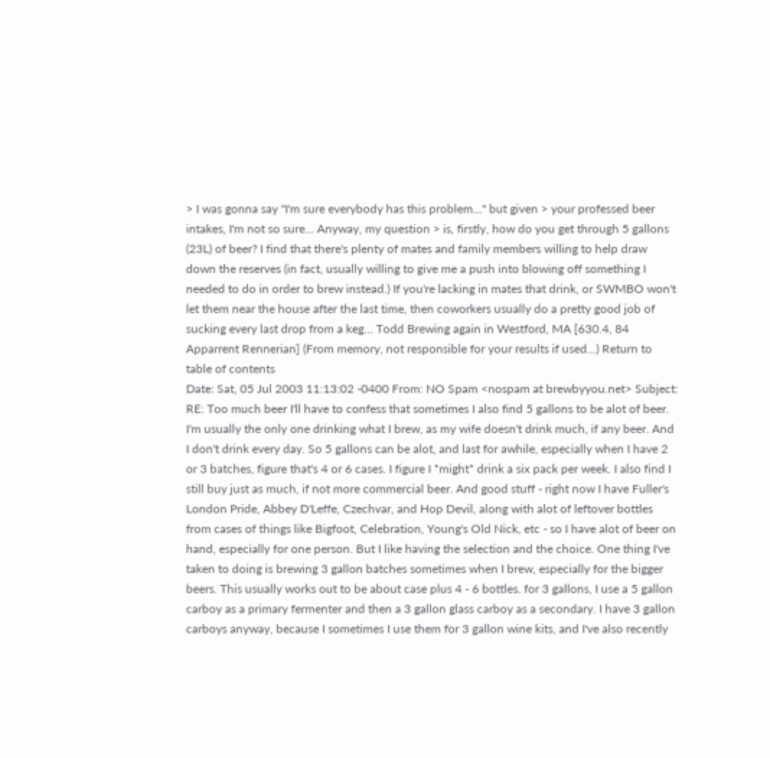> I was gonna say "I'm sure everybody has this problem..." but given > your professed beer intakes, I'm not so sure... Anyway, my question > is, firstly, how do you get through 5 gallons (23L) of beer? I find that there's plenty of mates and family members willing to help draw down the reserves (in fact, usually willing to give me a push into blowing off something I needed to do in order to brew instead.) If you're lacking in mates that drink, or SWMBO won't let them near the house after the last time, then coworkers usually do a pretty good job of sucking every last drop from a keg... Todd Brewing again in Westford, MA [630.4, 84 Apparrent Rennerian] (From memory, not responsible for your results if used...) Return to table of contents
Date: Sat, 05 Jul 2003 11:13:02 -0400 From: NO Spam <nospam at brewbyyou.net> Subject: RE: Too much beer I'll have to confess that sometimes I also find 5 gallons to be alot of beer. I'm usually the only one drinking what I brew, as my wife doesn't drink much, if any beer. And I don't drink every day. So 5 gallons can be alot, and last for awhile, especially when I have 2 or 3 batches, figure that's 4 or 6 cases. I figure I *might* drink a six pack per week. I also find I still buy just as much, if not more commercial beer. And good stuff - right now I have Fuller's London Pride, Abbey D'Leffe, Czechvar, and Hop Devil, along with alot of leftover bottles from cases of things like Bigfoot, Celebration, Young's Old Nick, etc - so I have alot of beer on hand, especially for one person. But I like having the selection and the choice. One thing I've taken to doing is brewing 3 gallon batches sometimes when I brew, especially for the bigger beers. This usually works out to be about case plus 4 - 6 bottles. for 3 gallons, I use a 5 gallon carboy as a primary fermenter and then a 3 gallon glass carboy as a secondary. I have 3 gallon carboys anyway, because I sometimes I use them for 3 gallon wine kits, and I've also recently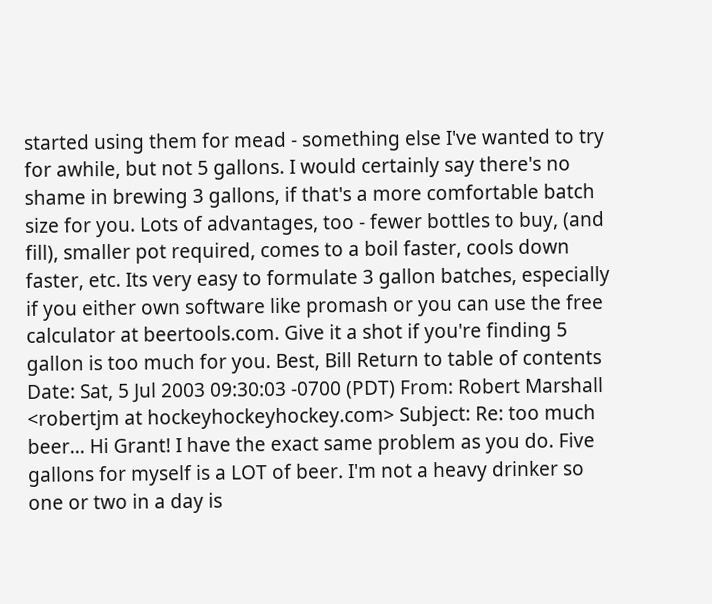started using them for mead - something else I've wanted to try for awhile, but not 5 gallons. I would certainly say there's no shame in brewing 3 gallons, if that's a more comfortable batch size for you. Lots of advantages, too - fewer bottles to buy, (and fill), smaller pot required, comes to a boil faster, cools down faster, etc. Its very easy to formulate 3 gallon batches, especially if you either own software like promash or you can use the free calculator at beertools.com. Give it a shot if you're finding 5 gallon is too much for you. Best, Bill Return to table of contents
Date: Sat, 5 Jul 2003 09:30:03 -0700 (PDT) From: Robert Marshall <robertjm at hockeyhockeyhockey.com> Subject: Re: too much beer... Hi Grant! I have the exact same problem as you do. Five gallons for myself is a LOT of beer. I'm not a heavy drinker so one or two in a day is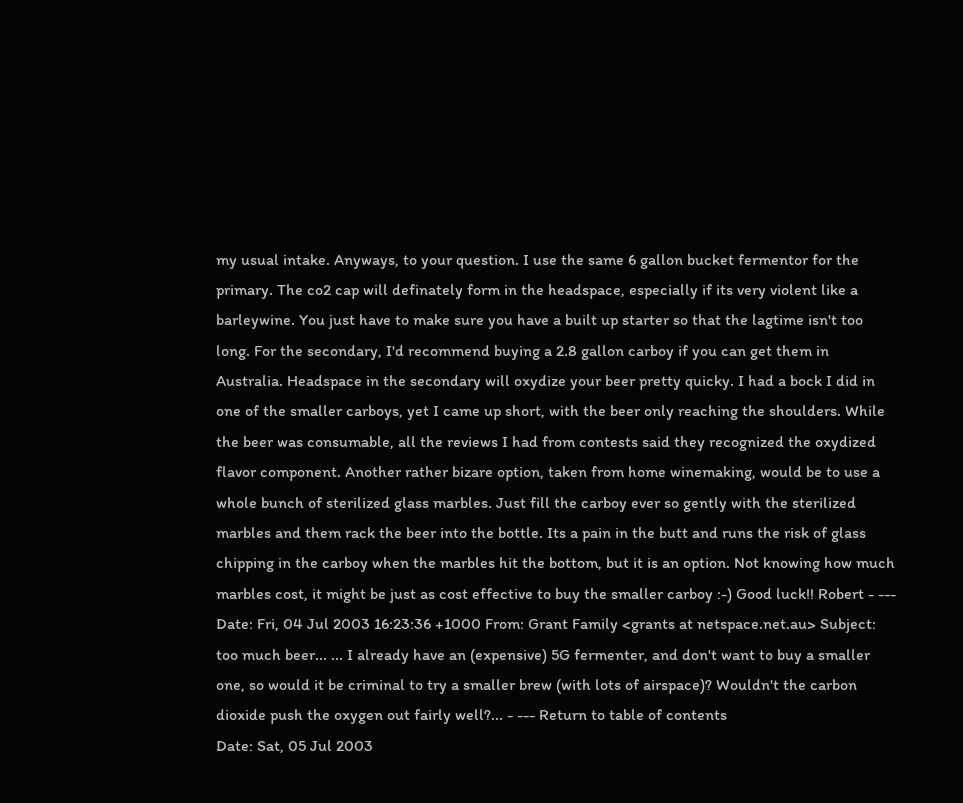my usual intake. Anyways, to your question. I use the same 6 gallon bucket fermentor for the primary. The co2 cap will definately form in the headspace, especially if its very violent like a barleywine. You just have to make sure you have a built up starter so that the lagtime isn't too long. For the secondary, I'd recommend buying a 2.8 gallon carboy if you can get them in Australia. Headspace in the secondary will oxydize your beer pretty quicky. I had a bock I did in one of the smaller carboys, yet I came up short, with the beer only reaching the shoulders. While the beer was consumable, all the reviews I had from contests said they recognized the oxydized flavor component. Another rather bizare option, taken from home winemaking, would be to use a whole bunch of sterilized glass marbles. Just fill the carboy ever so gently with the sterilized marbles and them rack the beer into the bottle. Its a pain in the butt and runs the risk of glass chipping in the carboy when the marbles hit the bottom, but it is an option. Not knowing how much marbles cost, it might be just as cost effective to buy the smaller carboy :-) Good luck!! Robert - --- Date: Fri, 04 Jul 2003 16:23:36 +1000 From: Grant Family <grants at netspace.net.au> Subject: too much beer... ... I already have an (expensive) 5G fermenter, and don't want to buy a smaller one, so would it be criminal to try a smaller brew (with lots of airspace)? Wouldn't the carbon dioxide push the oxygen out fairly well?... - --- Return to table of contents
Date: Sat, 05 Jul 2003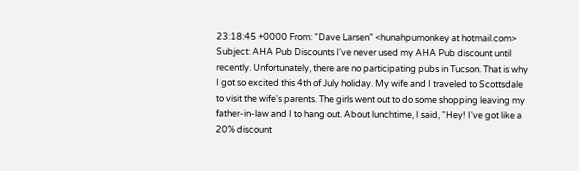23:18:45 +0000 From: "Dave Larsen" <hunahpumonkey at hotmail.com> Subject: AHA Pub Discounts I've never used my AHA Pub discount until recently. Unfortunately, there are no participating pubs in Tucson. That is why I got so excited this 4th of July holiday. My wife and I traveled to Scottsdale to visit the wife's parents. The girls went out to do some shopping leaving my father-in-law and I to hang out. About lunchtime, I said, "Hey! I've got like a 20% discount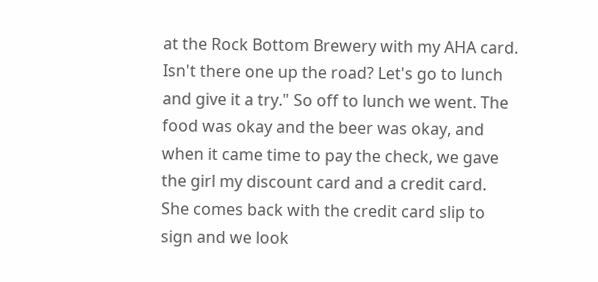at the Rock Bottom Brewery with my AHA card. Isn't there one up the road? Let's go to lunch and give it a try." So off to lunch we went. The food was okay and the beer was okay, and when it came time to pay the check, we gave the girl my discount card and a credit card. She comes back with the credit card slip to sign and we look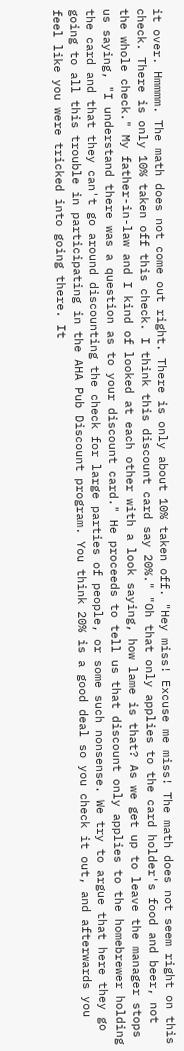it over. Hmmmm. The math does not come out right. There is only about 10% taken off. "Hey miss! Excuse me miss! The math does not seem right on this check. There is only 10% taken off this check. I think this discount card say 20%." "Oh that only applies to the card holder's food and beer, not the whole check." My father-in-law and I kind of looked at each other with a look saying, how lame is that? As we get up to leave the manager stops us saying, "I understand there was a question as to your discount card." He proceeds to tell us that discount only applies to the homebrewer holding the card and that they can't go around discounting the check for large parties of people, or some such nonsense. We try to argue that here they go going to all this trouble in participating in the AHA Pub Discount program. You think 20% is a good deal so you check it out, and afterwards you feel like you were tricked into going there. It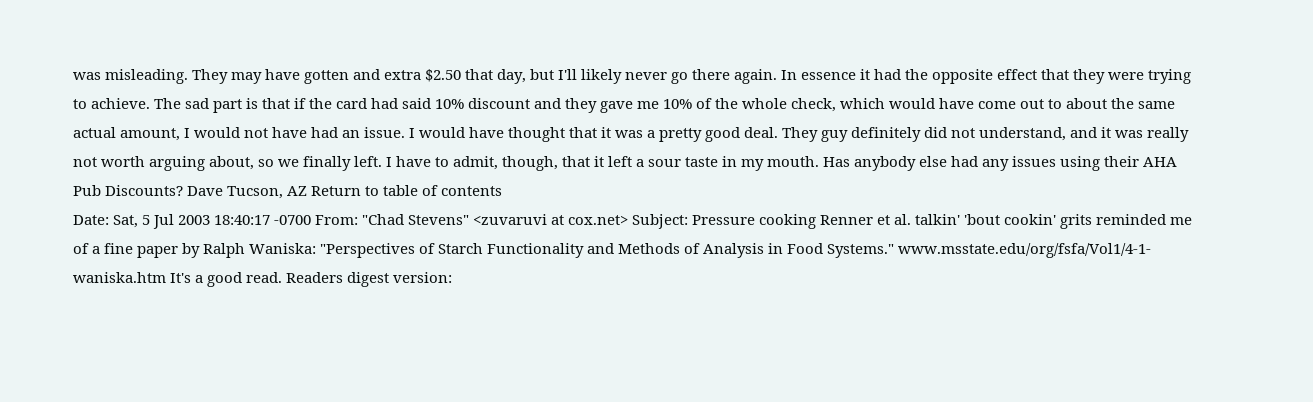was misleading. They may have gotten and extra $2.50 that day, but I'll likely never go there again. In essence it had the opposite effect that they were trying to achieve. The sad part is that if the card had said 10% discount and they gave me 10% of the whole check, which would have come out to about the same actual amount, I would not have had an issue. I would have thought that it was a pretty good deal. They guy definitely did not understand, and it was really not worth arguing about, so we finally left. I have to admit, though, that it left a sour taste in my mouth. Has anybody else had any issues using their AHA Pub Discounts? Dave Tucson, AZ Return to table of contents
Date: Sat, 5 Jul 2003 18:40:17 -0700 From: "Chad Stevens" <zuvaruvi at cox.net> Subject: Pressure cooking Renner et al. talkin' 'bout cookin' grits reminded me of a fine paper by Ralph Waniska: "Perspectives of Starch Functionality and Methods of Analysis in Food Systems." www.msstate.edu/org/fsfa/Vol1/4-1-waniska.htm It's a good read. Readers digest version: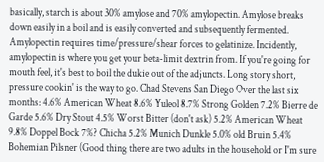basically, starch is about 30% amylose and 70% amylopectin. Amylose breaks down easily in a boil and is easily converted and subsequently fermented. Amylopectin requires time/pressure/shear forces to gelatinize. Incidently, amylopectin is where you get your beta-limit dextrin from. If you're going for mouth feel, it's best to boil the dukie out of the adjuncts. Long story short, pressure cookin' is the way to go. Chad Stevens San Diego Over the last six months: 4.6% American Wheat 8.6% Yuleol 8.7% Strong Golden 7.2% Bierre de Garde 5.6% Dry Stout 4.5% Worst Bitter (don't ask) 5.2% American Wheat 9.8% Doppel Bock 7%? Chicha 5.2% Munich Dunkle 5.0% old Bruin 5.4% Bohemian Pilsner (Good thing there are two adults in the household or I'm sure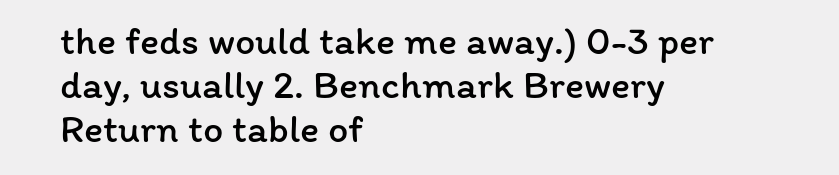the feds would take me away.) 0-3 per day, usually 2. Benchmark Brewery Return to table of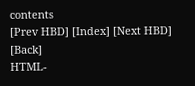contents
[Prev HBD] [Index] [Next HBD] [Back]
HTML-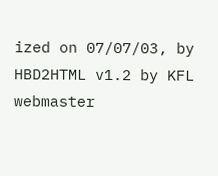ized on 07/07/03, by HBD2HTML v1.2 by KFL
webmaster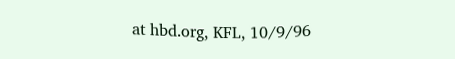at hbd.org, KFL, 10/9/96